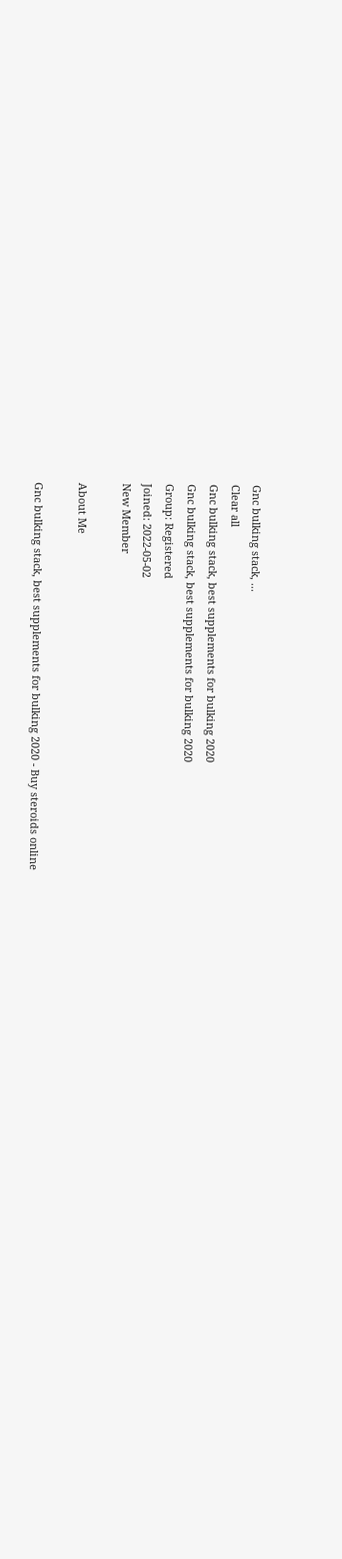Gnc bulking stack, ...
Clear all
Gnc bulking stack, best supplements for bulking 2020
Gnc bulking stack, best supplements for bulking 2020
Group: Registered
Joined: 2022-05-02
New Member

About Me

Gnc bulking stack, best supplements for bulking 2020 - Buy steroids online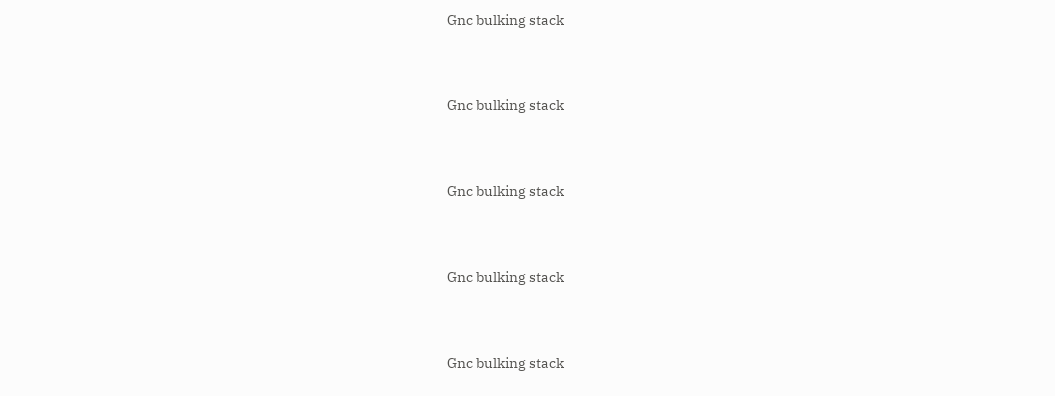Gnc bulking stack


Gnc bulking stack


Gnc bulking stack


Gnc bulking stack


Gnc bulking stack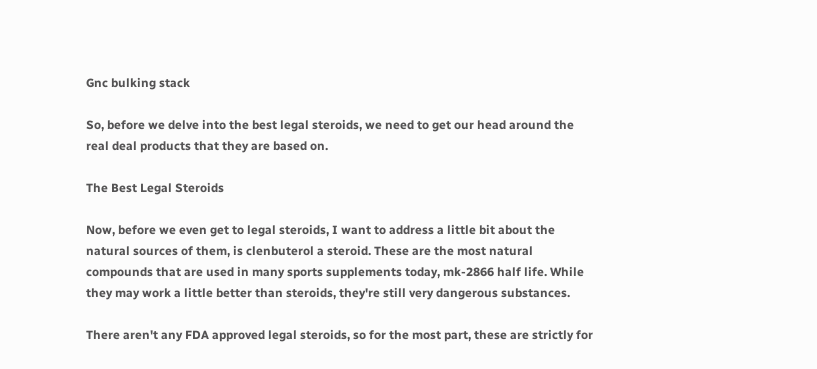Gnc bulking stack

So, before we delve into the best legal steroids, we need to get our head around the real deal products that they are based on.

The Best Legal Steroids

Now, before we even get to legal steroids, I want to address a little bit about the natural sources of them, is clenbuterol a steroid. These are the most natural compounds that are used in many sports supplements today, mk-2866 half life. While they may work a little better than steroids, they're still very dangerous substances.

There aren't any FDA approved legal steroids, so for the most part, these are strictly for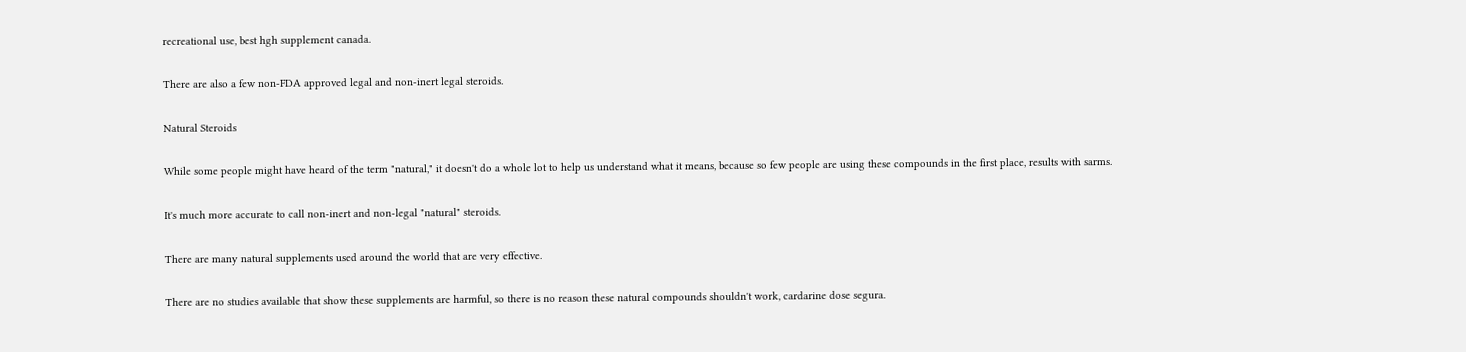recreational use, best hgh supplement canada.

There are also a few non-FDA approved legal and non-inert legal steroids.

Natural Steroids

While some people might have heard of the term "natural," it doesn't do a whole lot to help us understand what it means, because so few people are using these compounds in the first place, results with sarms.

It's much more accurate to call non-inert and non-legal "natural" steroids.

There are many natural supplements used around the world that are very effective.

There are no studies available that show these supplements are harmful, so there is no reason these natural compounds shouldn't work, cardarine dose segura.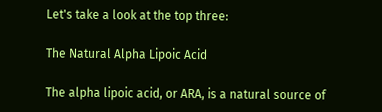Let's take a look at the top three:

The Natural Alpha Lipoic Acid

The alpha lipoic acid, or ARA, is a natural source of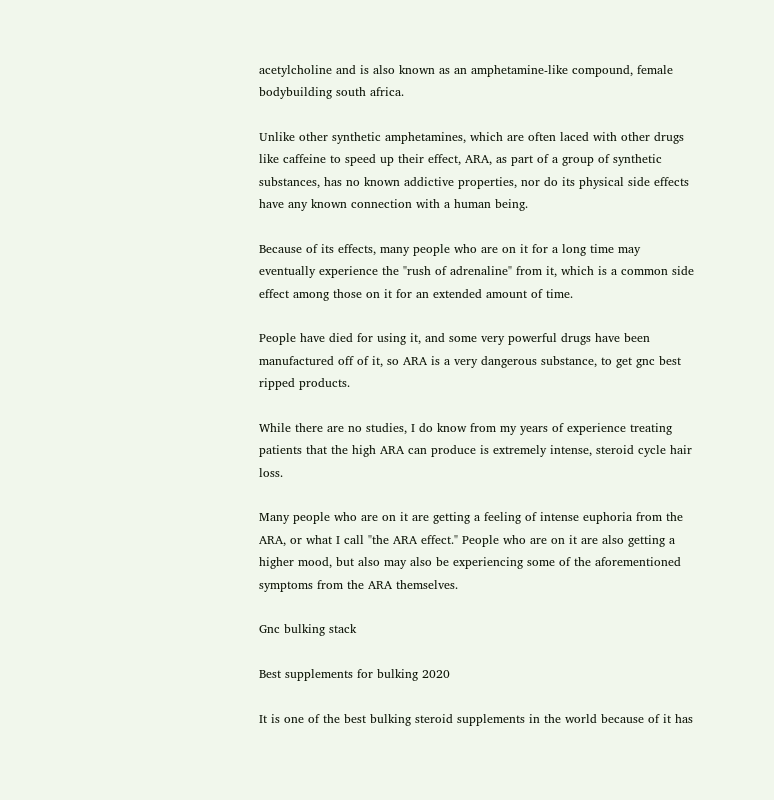acetylcholine and is also known as an amphetamine-like compound, female bodybuilding south africa.

Unlike other synthetic amphetamines, which are often laced with other drugs like caffeine to speed up their effect, ARA, as part of a group of synthetic substances, has no known addictive properties, nor do its physical side effects have any known connection with a human being.

Because of its effects, many people who are on it for a long time may eventually experience the "rush of adrenaline" from it, which is a common side effect among those on it for an extended amount of time.

People have died for using it, and some very powerful drugs have been manufactured off of it, so ARA is a very dangerous substance, to get gnc best ripped products.

While there are no studies, I do know from my years of experience treating patients that the high ARA can produce is extremely intense, steroid cycle hair loss.

Many people who are on it are getting a feeling of intense euphoria from the ARA, or what I call "the ARA effect." People who are on it are also getting a higher mood, but also may also be experiencing some of the aforementioned symptoms from the ARA themselves.

Gnc bulking stack

Best supplements for bulking 2020

It is one of the best bulking steroid supplements in the world because of it has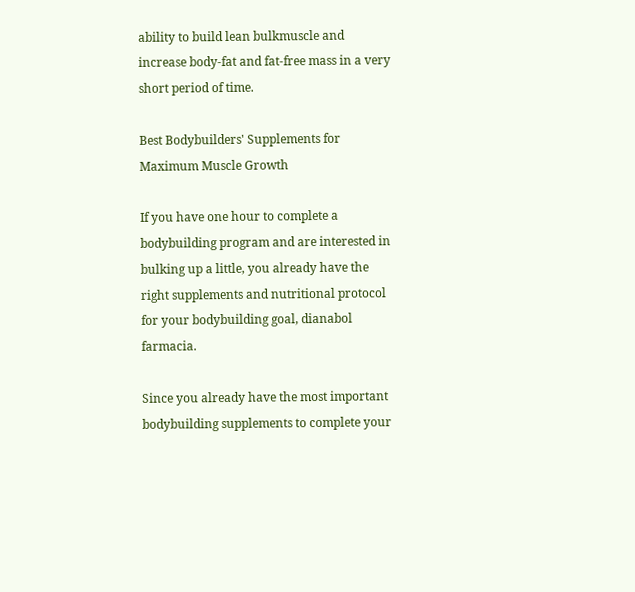ability to build lean bulkmuscle and increase body-fat and fat-free mass in a very short period of time.

Best Bodybuilders' Supplements for Maximum Muscle Growth

If you have one hour to complete a bodybuilding program and are interested in bulking up a little, you already have the right supplements and nutritional protocol for your bodybuilding goal, dianabol farmacia.

Since you already have the most important bodybuilding supplements to complete your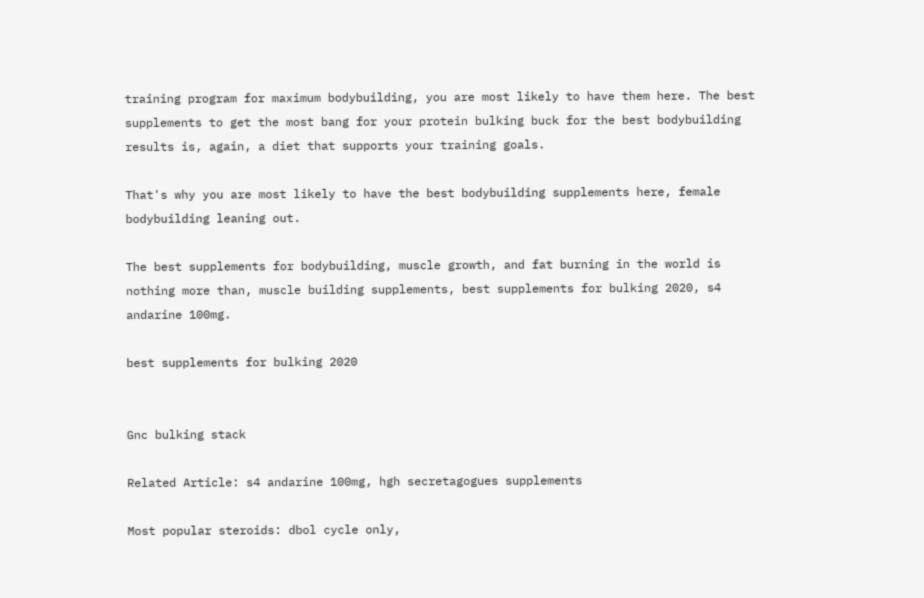training program for maximum bodybuilding, you are most likely to have them here. The best supplements to get the most bang for your protein bulking buck for the best bodybuilding results is, again, a diet that supports your training goals.

That's why you are most likely to have the best bodybuilding supplements here, female bodybuilding leaning out.

The best supplements for bodybuilding, muscle growth, and fat burning in the world is nothing more than, muscle building supplements, best supplements for bulking 2020, s4 andarine 100mg.

best supplements for bulking 2020


Gnc bulking stack

Related Article: s4 andarine 100mg, hgh secretagogues supplements

Most popular steroids: dbol cycle only,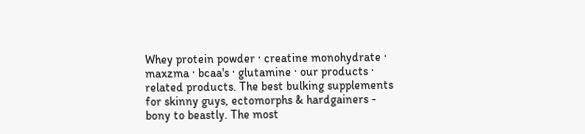Whey protein powder · creatine monohydrate · maxzma · bcaa's · glutamine · our products · related products. The best bulking supplements for skinny guys, ectomorphs & hardgainers - bony to beastly. The most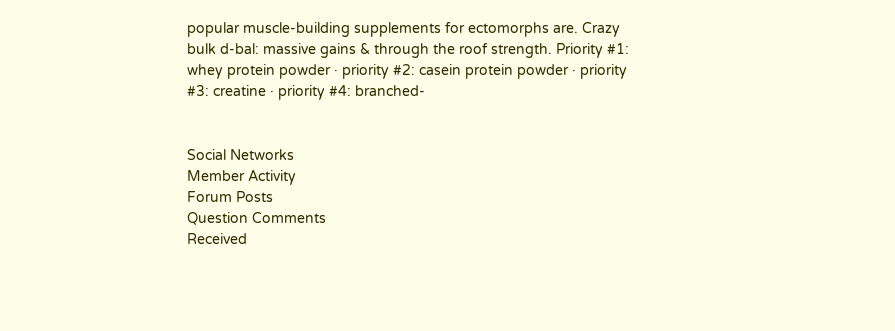popular muscle-building supplements for ectomorphs are. Crazy bulk d-bal: massive gains & through the roof strength. Priority #1: whey protein powder · priority #2: casein protein powder · priority #3: creatine · priority #4: branched-


Social Networks
Member Activity
Forum Posts
Question Comments
Received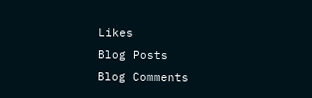Likes
Blog Posts
Blog Comments